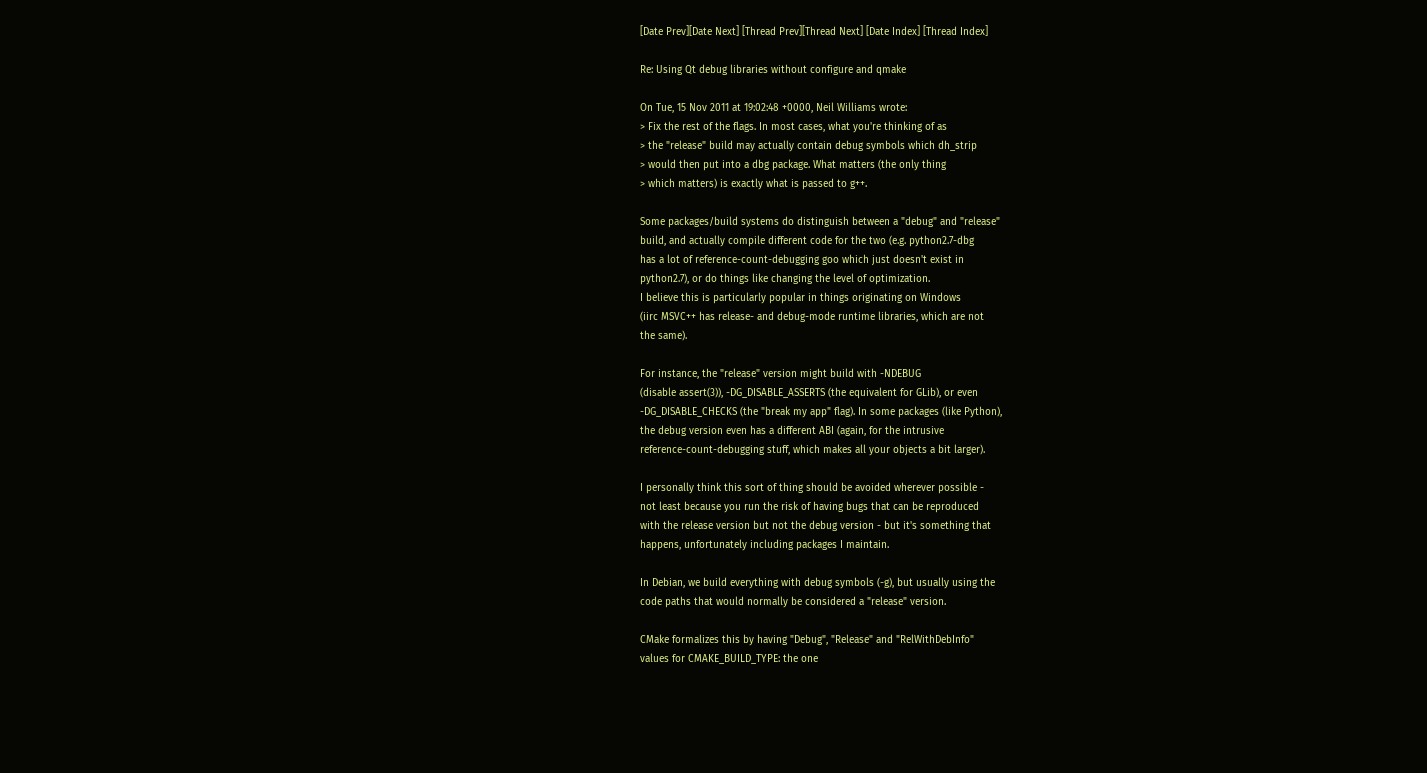[Date Prev][Date Next] [Thread Prev][Thread Next] [Date Index] [Thread Index]

Re: Using Qt debug libraries without configure and qmake

On Tue, 15 Nov 2011 at 19:02:48 +0000, Neil Williams wrote:
> Fix the rest of the flags. In most cases, what you're thinking of as
> the "release" build may actually contain debug symbols which dh_strip
> would then put into a dbg package. What matters (the only thing
> which matters) is exactly what is passed to g++.

Some packages/build systems do distinguish between a "debug" and "release"
build, and actually compile different code for the two (e.g. python2.7-dbg
has a lot of reference-count-debugging goo which just doesn't exist in
python2.7), or do things like changing the level of optimization.
I believe this is particularly popular in things originating on Windows
(iirc MSVC++ has release- and debug-mode runtime libraries, which are not
the same).

For instance, the "release" version might build with -NDEBUG
(disable assert(3)), -DG_DISABLE_ASSERTS (the equivalent for GLib), or even
-DG_DISABLE_CHECKS (the "break my app" flag). In some packages (like Python),
the debug version even has a different ABI (again, for the intrusive
reference-count-debugging stuff, which makes all your objects a bit larger).

I personally think this sort of thing should be avoided wherever possible -
not least because you run the risk of having bugs that can be reproduced
with the release version but not the debug version - but it's something that
happens, unfortunately including packages I maintain.

In Debian, we build everything with debug symbols (-g), but usually using the
code paths that would normally be considered a "release" version.

CMake formalizes this by having "Debug", "Release" and "RelWithDebInfo"
values for CMAKE_BUILD_TYPE: the one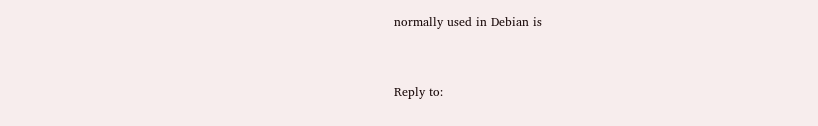normally used in Debian is


Reply to: